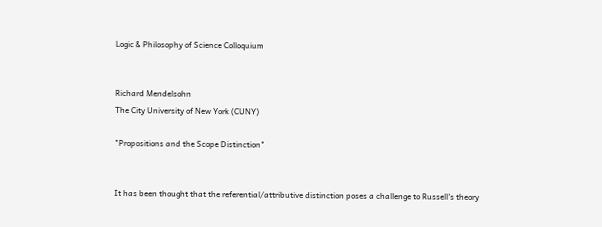Logic & Philosophy of Science Colloquium


Richard Mendelsohn
The City University of New York (CUNY)

"Propositions and the Scope Distinction"


It has been thought that the referential/attributive distinction poses a challenge to Russell's theory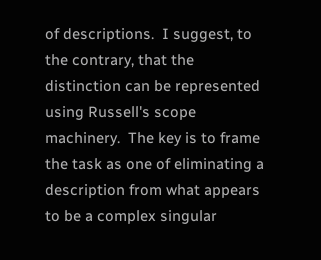of descriptions.  I suggest, to the contrary, that the distinction can be represented using Russell's scope machinery.  The key is to frame the task as one of eliminating a description from what appears to be a complex singular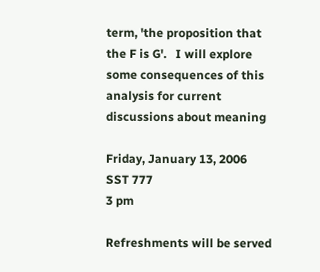term, 'the proposition that the F is G'.   I will explore some consequences of this analysis for current discussions about meaning

Friday, January 13, 2006
SST 777
3 pm

Refreshments will be served